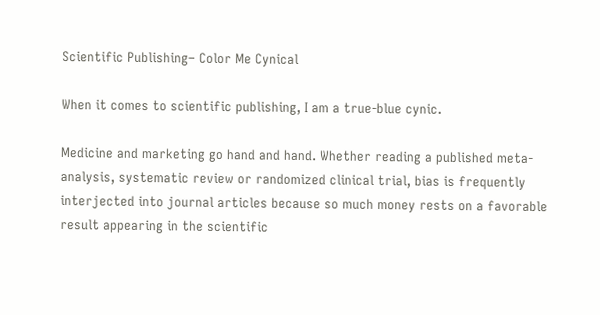Scientific Publishing– Color Me Cynical

When it comes to scientific publishing, I am a true-blue cynic.

Medicine and marketing go hand and hand. Whether reading a published meta-analysis, systematic review or randomized clinical trial, bias is frequently interjected into journal articles because so much money rests on a favorable result appearing in the scientific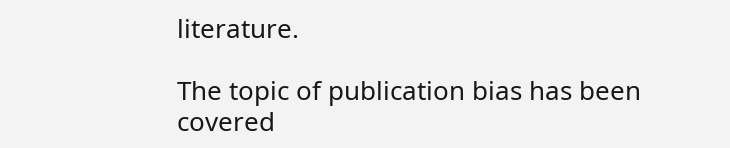literature.

The topic of publication bias has been covered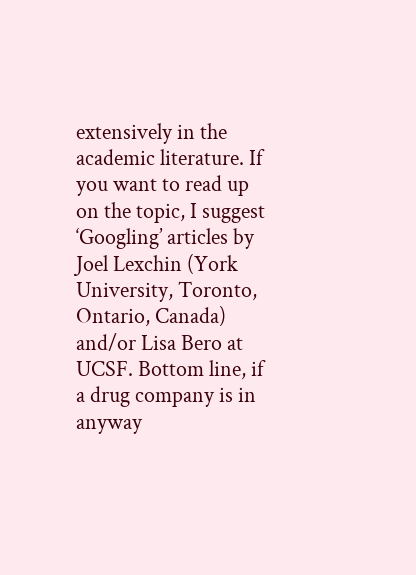extensively in the academic literature. If you want to read up on the topic, I suggest ‘Googling’ articles by Joel Lexchin (York University, Toronto, Ontario, Canada) and/or Lisa Bero at UCSF. Bottom line, if a drug company is in anyway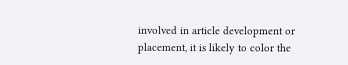involved in article development or placement, it is likely to color the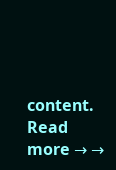content. Read more → →